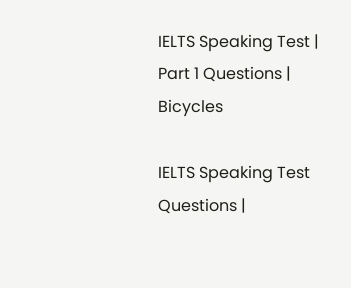IELTS Speaking Test | Part 1 Questions | Bicycles

IELTS Speaking Test Questions |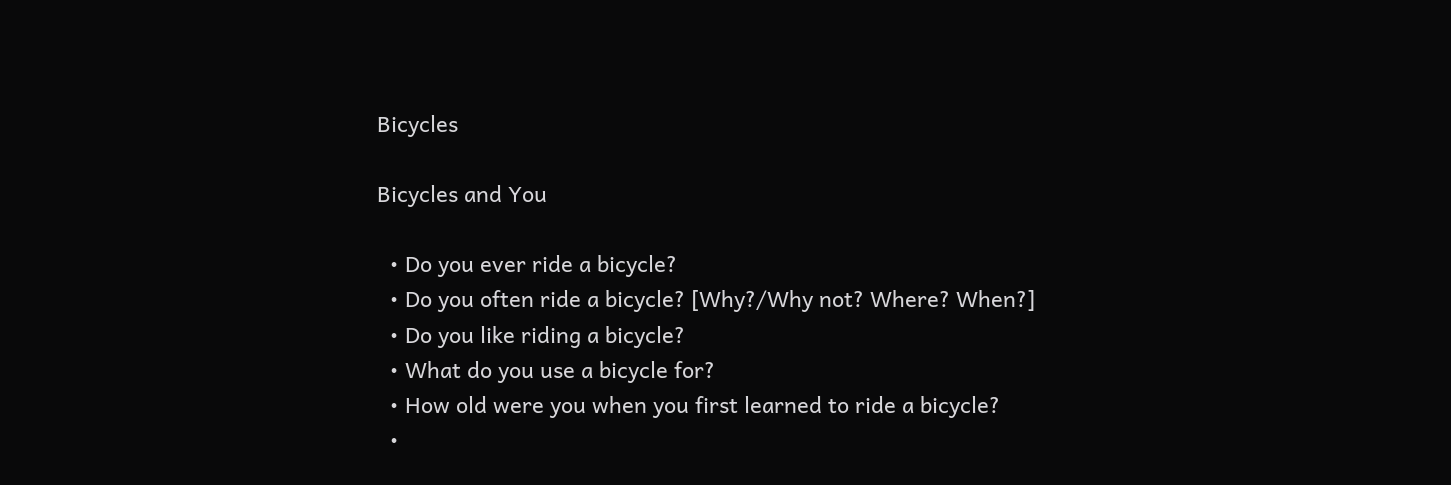Bicycles

Bicycles and You

  • Do you ever ride a bicycle?
  • Do you often ride a bicycle? [Why?/Why not? Where? When?]
  • Do you like riding a bicycle?
  • What do you use a bicycle for?
  • How old were you when you first learned to ride a bicycle?
  •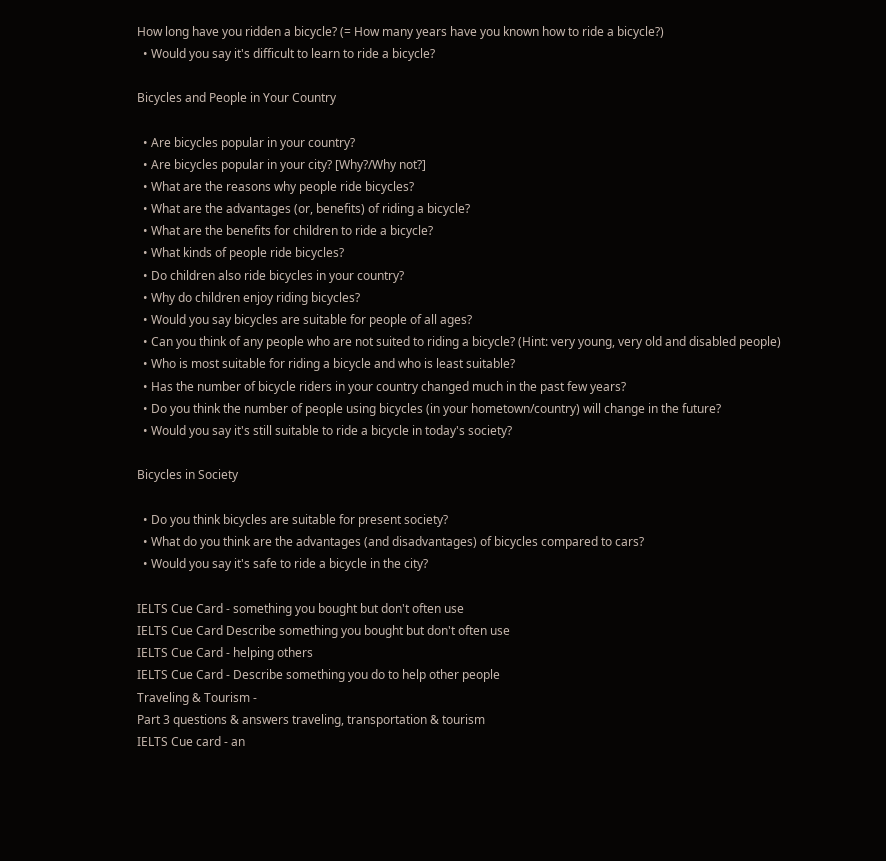How long have you ridden a bicycle? (= How many years have you known how to ride a bicycle?)
  • Would you say it's difficult to learn to ride a bicycle?

Bicycles and People in Your Country

  • Are bicycles popular in your country?
  • Are bicycles popular in your city? [Why?/Why not?]
  • What are the reasons why people ride bicycles?
  • What are the advantages (or, benefits) of riding a bicycle?
  • What are the benefits for children to ride a bicycle?
  • What kinds of people ride bicycles?
  • Do children also ride bicycles in your country?
  • Why do children enjoy riding bicycles?
  • Would you say bicycles are suitable for people of all ages?
  • Can you think of any people who are not suited to riding a bicycle? (Hint: very young, very old and disabled people)
  • Who is most suitable for riding a bicycle and who is least suitable?
  • Has the number of bicycle riders in your country changed much in the past few years?
  • Do you think the number of people using bicycles (in your hometown/country) will change in the future?
  • Would you say it's still suitable to ride a bicycle in today's society?

Bicycles in Society

  • Do you think bicycles are suitable for present society?
  • What do you think are the advantages (and disadvantages) of bicycles compared to cars?
  • Would you say it's safe to ride a bicycle in the city?

IELTS Cue Card - something you bought but don't often use
IELTS Cue Card Describe something you bought but don't often use
IELTS Cue Card - helping others
IELTS Cue Card - Describe something you do to help other people
Traveling & Tourism -
Part 3 questions & answers traveling, transportation & tourism
IELTS Cue card - an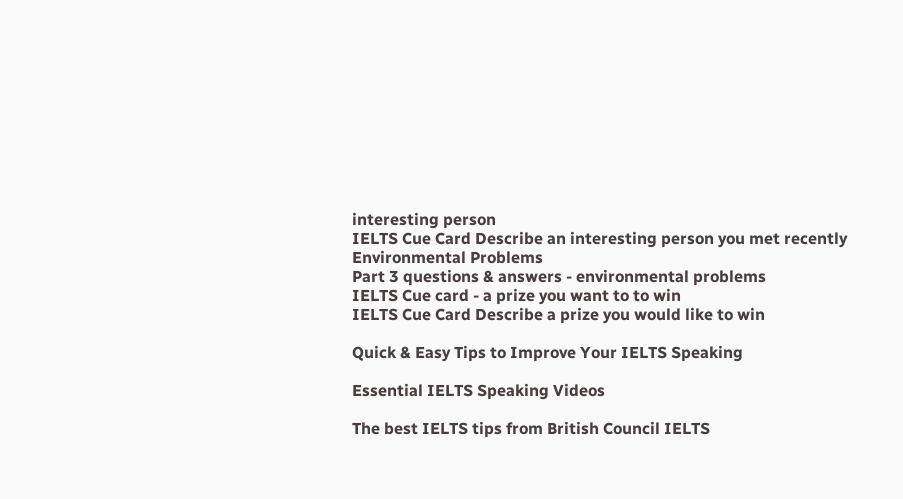interesting person
IELTS Cue Card Describe an interesting person you met recently
Environmental Problems
Part 3 questions & answers - environmental problems
IELTS Cue card - a prize you want to to win
IELTS Cue Card Describe a prize you would like to win

Quick & Easy Tips to Improve Your IELTS Speaking

Essential IELTS Speaking Videos

The best IELTS tips from British Council IELTS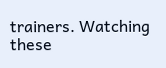trainers. Watching these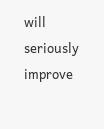will seriously improve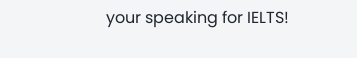your speaking for IELTS!